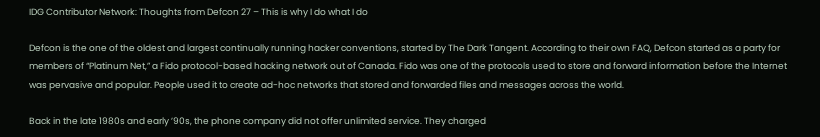IDG Contributor Network: Thoughts from Defcon 27 – This is why I do what I do

Defcon is the one of the oldest and largest continually running hacker conventions, started by The Dark Tangent. According to their own FAQ, Defcon started as a party for members of “Platinum Net,” a Fido protocol-based hacking network out of Canada. Fido was one of the protocols used to store and forward information before the Internet was pervasive and popular. People used it to create ad-hoc networks that stored and forwarded files and messages across the world.

Back in the late 1980s and early ’90s, the phone company did not offer unlimited service. They charged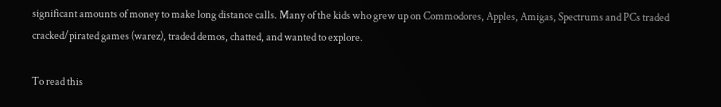significant amounts of money to make long distance calls. Many of the kids who grew up on Commodores, Apples, Amigas, Spectrums and PCs traded cracked/pirated games (warez), traded demos, chatted, and wanted to explore.

To read this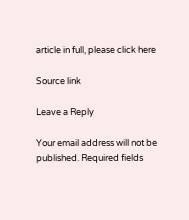article in full, please click here

Source link

Leave a Reply

Your email address will not be published. Required fields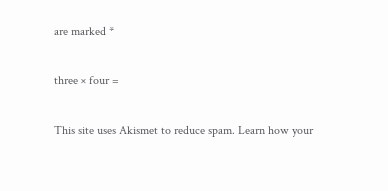are marked *

three × four =

This site uses Akismet to reduce spam. Learn how your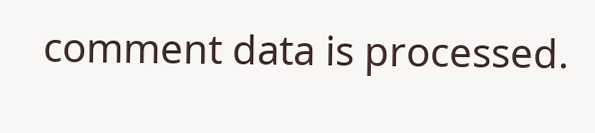comment data is processed.